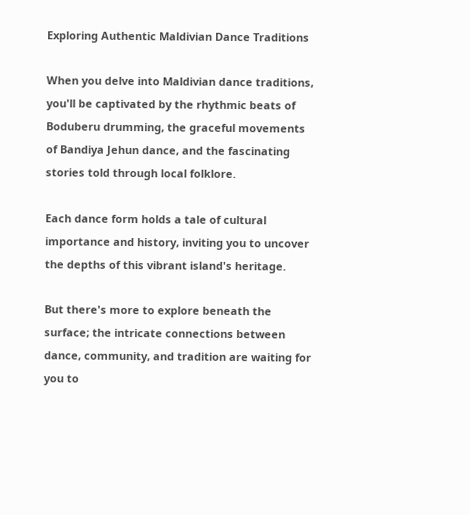Exploring Authentic Maldivian Dance Traditions

When you delve into Maldivian dance traditions, you'll be captivated by the rhythmic beats of Boduberu drumming, the graceful movements of Bandiya Jehun dance, and the fascinating stories told through local folklore.

Each dance form holds a tale of cultural importance and history, inviting you to uncover the depths of this vibrant island's heritage.

But there's more to explore beneath the surface; the intricate connections between dance, community, and tradition are waiting for you to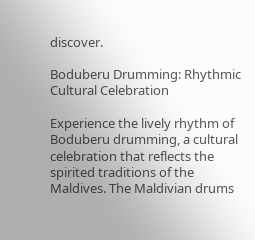discover.

Boduberu Drumming: Rhythmic Cultural Celebration

Experience the lively rhythm of Boduberu drumming, a cultural celebration that reflects the spirited traditions of the Maldives. The Maldivian drums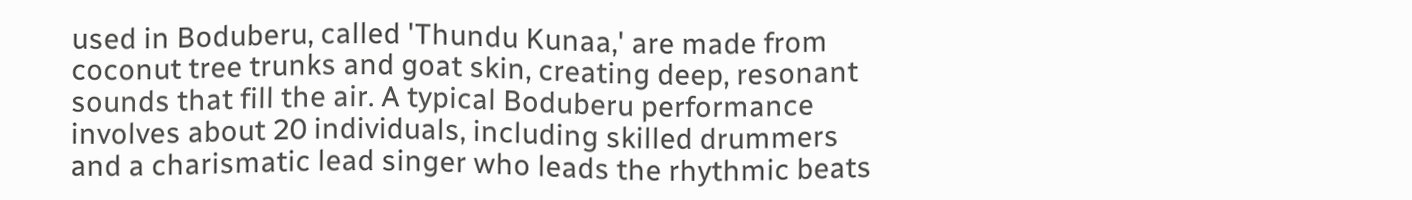used in Boduberu, called 'Thundu Kunaa,' are made from coconut tree trunks and goat skin, creating deep, resonant sounds that fill the air. A typical Boduberu performance involves about 20 individuals, including skilled drummers and a charismatic lead singer who leads the rhythmic beats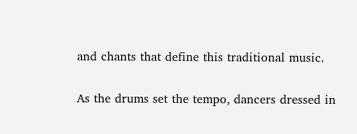and chants that define this traditional music.

As the drums set the tempo, dancers dressed in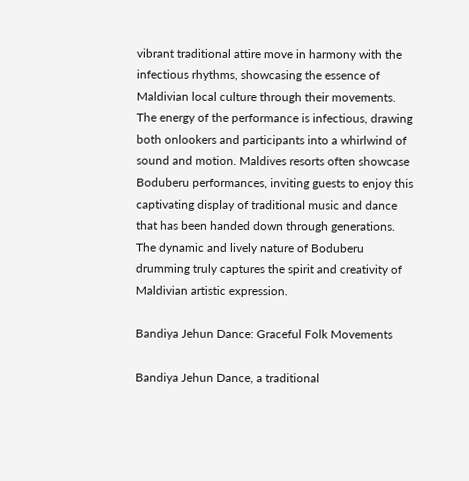vibrant traditional attire move in harmony with the infectious rhythms, showcasing the essence of Maldivian local culture through their movements. The energy of the performance is infectious, drawing both onlookers and participants into a whirlwind of sound and motion. Maldives resorts often showcase Boduberu performances, inviting guests to enjoy this captivating display of traditional music and dance that has been handed down through generations. The dynamic and lively nature of Boduberu drumming truly captures the spirit and creativity of Maldivian artistic expression.

Bandiya Jehun Dance: Graceful Folk Movements

Bandiya Jehun Dance, a traditional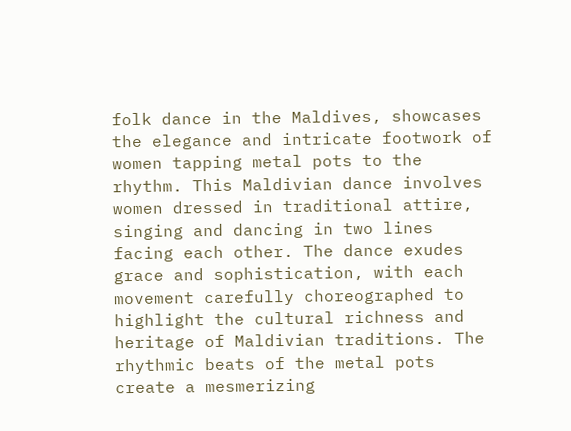folk dance in the Maldives, showcases the elegance and intricate footwork of women tapping metal pots to the rhythm. This Maldivian dance involves women dressed in traditional attire, singing and dancing in two lines facing each other. The dance exudes grace and sophistication, with each movement carefully choreographed to highlight the cultural richness and heritage of Maldivian traditions. The rhythmic beats of the metal pots create a mesmerizing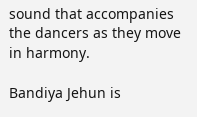sound that accompanies the dancers as they move in harmony.

Bandiya Jehun is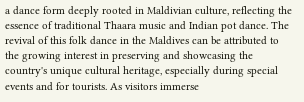a dance form deeply rooted in Maldivian culture, reflecting the essence of traditional Thaara music and Indian pot dance. The revival of this folk dance in the Maldives can be attributed to the growing interest in preserving and showcasing the country's unique cultural heritage, especially during special events and for tourists. As visitors immerse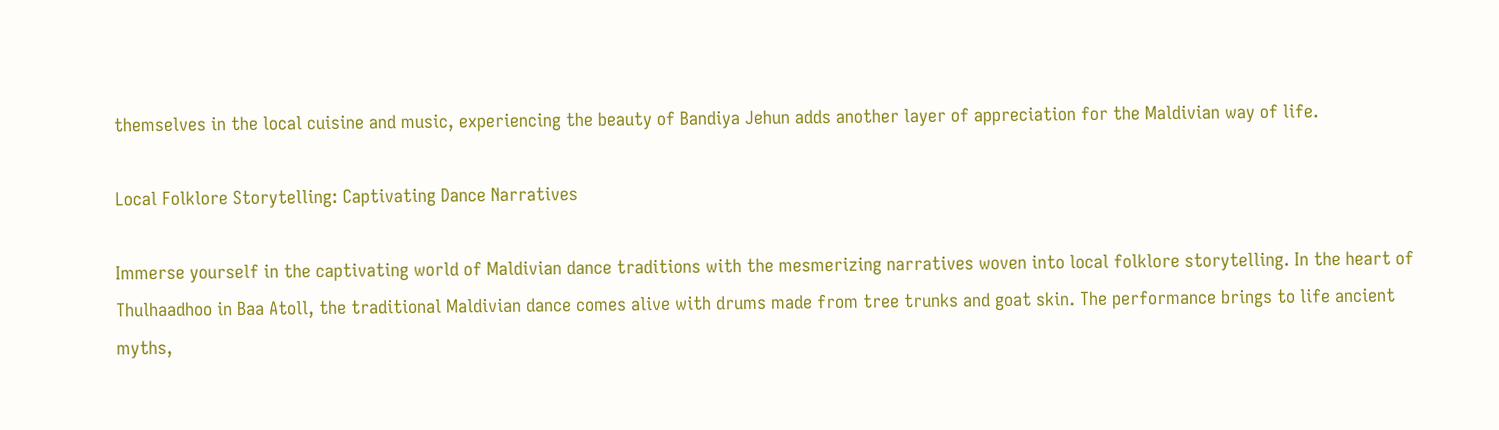themselves in the local cuisine and music, experiencing the beauty of Bandiya Jehun adds another layer of appreciation for the Maldivian way of life.

Local Folklore Storytelling: Captivating Dance Narratives

Immerse yourself in the captivating world of Maldivian dance traditions with the mesmerizing narratives woven into local folklore storytelling. In the heart of Thulhaadhoo in Baa Atoll, the traditional Maldivian dance comes alive with drums made from tree trunks and goat skin. The performance brings to life ancient myths,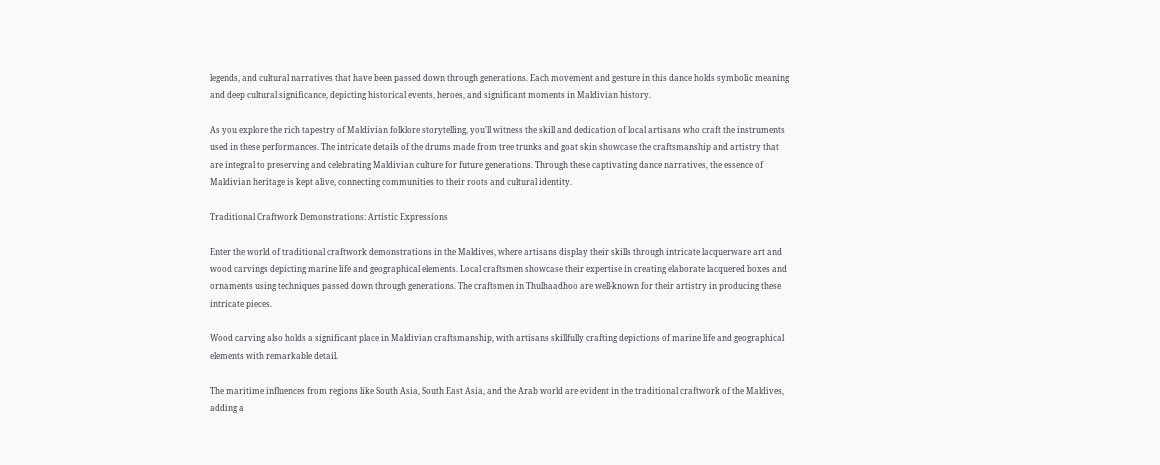legends, and cultural narratives that have been passed down through generations. Each movement and gesture in this dance holds symbolic meaning and deep cultural significance, depicting historical events, heroes, and significant moments in Maldivian history.

As you explore the rich tapestry of Maldivian folklore storytelling, you'll witness the skill and dedication of local artisans who craft the instruments used in these performances. The intricate details of the drums made from tree trunks and goat skin showcase the craftsmanship and artistry that are integral to preserving and celebrating Maldivian culture for future generations. Through these captivating dance narratives, the essence of Maldivian heritage is kept alive, connecting communities to their roots and cultural identity.

Traditional Craftwork Demonstrations: Artistic Expressions

Enter the world of traditional craftwork demonstrations in the Maldives, where artisans display their skills through intricate lacquerware art and wood carvings depicting marine life and geographical elements. Local craftsmen showcase their expertise in creating elaborate lacquered boxes and ornaments using techniques passed down through generations. The craftsmen in Thulhaadhoo are well-known for their artistry in producing these intricate pieces.

Wood carving also holds a significant place in Maldivian craftsmanship, with artisans skillfully crafting depictions of marine life and geographical elements with remarkable detail.

The maritime influences from regions like South Asia, South East Asia, and the Arab world are evident in the traditional craftwork of the Maldives, adding a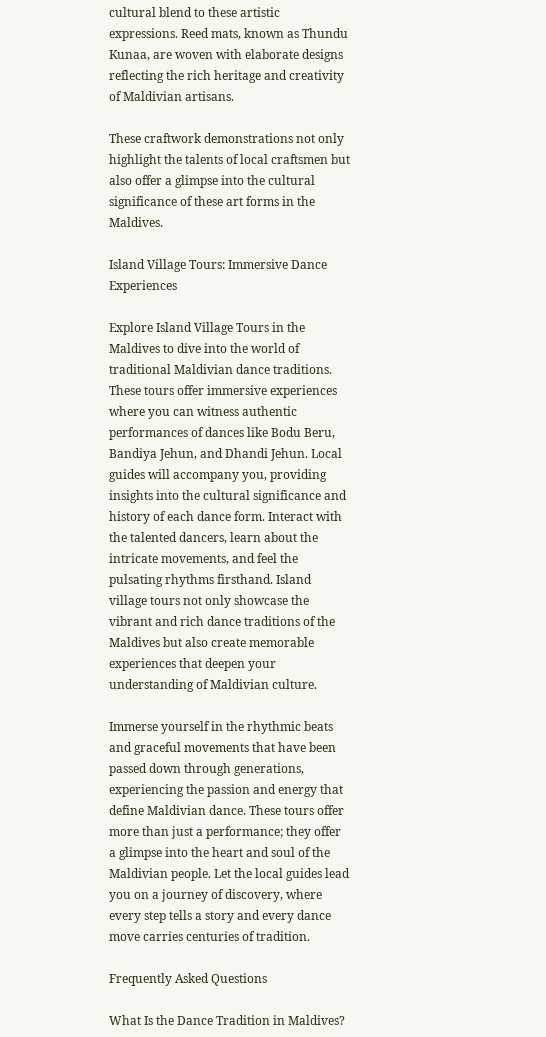cultural blend to these artistic expressions. Reed mats, known as Thundu Kunaa, are woven with elaborate designs reflecting the rich heritage and creativity of Maldivian artisans.

These craftwork demonstrations not only highlight the talents of local craftsmen but also offer a glimpse into the cultural significance of these art forms in the Maldives.

Island Village Tours: Immersive Dance Experiences

Explore Island Village Tours in the Maldives to dive into the world of traditional Maldivian dance traditions. These tours offer immersive experiences where you can witness authentic performances of dances like Bodu Beru, Bandiya Jehun, and Dhandi Jehun. Local guides will accompany you, providing insights into the cultural significance and history of each dance form. Interact with the talented dancers, learn about the intricate movements, and feel the pulsating rhythms firsthand. Island village tours not only showcase the vibrant and rich dance traditions of the Maldives but also create memorable experiences that deepen your understanding of Maldivian culture.

Immerse yourself in the rhythmic beats and graceful movements that have been passed down through generations, experiencing the passion and energy that define Maldivian dance. These tours offer more than just a performance; they offer a glimpse into the heart and soul of the Maldivian people. Let the local guides lead you on a journey of discovery, where every step tells a story and every dance move carries centuries of tradition.

Frequently Asked Questions

What Is the Dance Tradition in Maldives?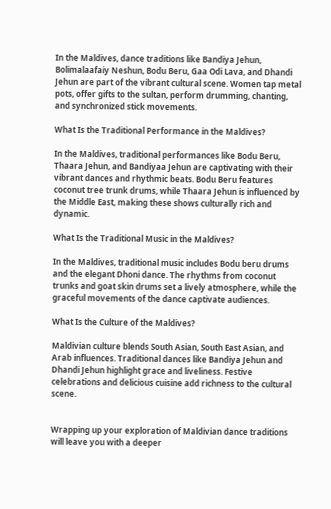In the Maldives, dance traditions like Bandiya Jehun, Bolimalaafaiy Neshun, Bodu Beru, Gaa Odi Lava, and Dhandi Jehun are part of the vibrant cultural scene. Women tap metal pots, offer gifts to the sultan, perform drumming, chanting, and synchronized stick movements.

What Is the Traditional Performance in the Maldives?

In the Maldives, traditional performances like Bodu Beru, Thaara Jehun, and Bandiyaa Jehun are captivating with their vibrant dances and rhythmic beats. Bodu Beru features coconut tree trunk drums, while Thaara Jehun is influenced by the Middle East, making these shows culturally rich and dynamic.

What Is the Traditional Music in the Maldives?

In the Maldives, traditional music includes Bodu beru drums and the elegant Dhoni dance. The rhythms from coconut trunks and goat skin drums set a lively atmosphere, while the graceful movements of the dance captivate audiences.

What Is the Culture of the Maldives?

Maldivian culture blends South Asian, South East Asian, and Arab influences. Traditional dances like Bandiya Jehun and Dhandi Jehun highlight grace and liveliness. Festive celebrations and delicious cuisine add richness to the cultural scene.


Wrapping up your exploration of Maldivian dance traditions will leave you with a deeper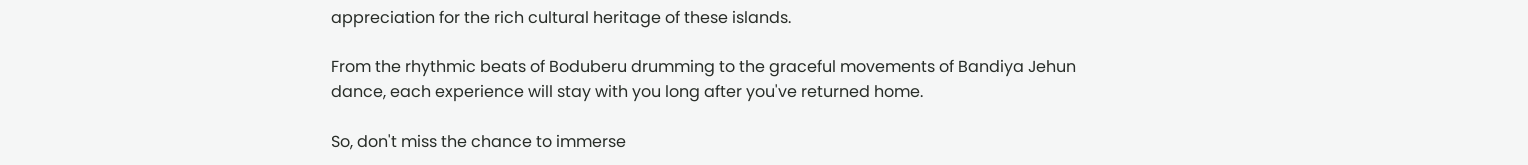appreciation for the rich cultural heritage of these islands.

From the rhythmic beats of Boduberu drumming to the graceful movements of Bandiya Jehun dance, each experience will stay with you long after you've returned home.

So, don't miss the chance to immerse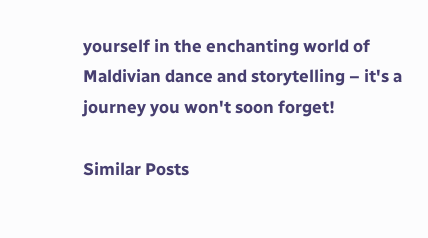yourself in the enchanting world of Maldivian dance and storytelling – it's a journey you won't soon forget!

Similar Posts